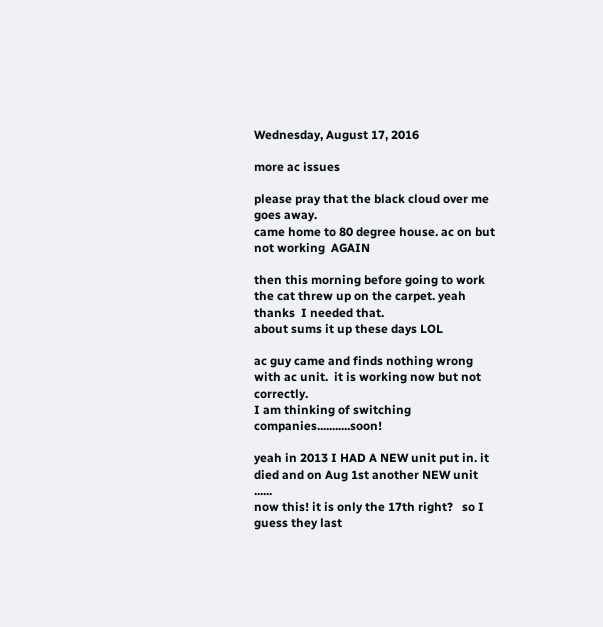Wednesday, August 17, 2016

more ac issues

please pray that the black cloud over me goes away.
came home to 80 degree house. ac on but not working  AGAIN

then this morning before going to work the cat threw up on the carpet. yeah thanks  I needed that.
about sums it up these days LOL

ac guy came and finds nothing wrong with ac unit.  it is working now but not correctly.
I am thinking of switching companies...........soon!

yeah in 2013 I HAD A NEW unit put in. it died and on Aug 1st another NEW unit ......
now this! it is only the 17th right?   so I guess they last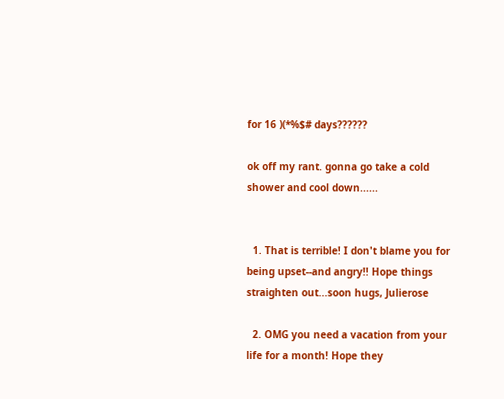for 16 )(*%$# days??????

ok off my rant. gonna go take a cold shower and cool down......


  1. That is terrible! I don't blame you for being upset--and angry!! Hope things straighten out...soon hugs, Julierose

  2. OMG you need a vacation from your life for a month! Hope they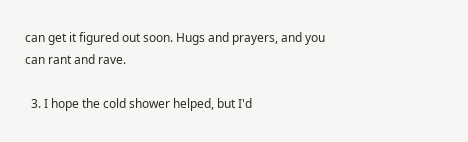can get it figured out soon. Hugs and prayers, and you can rant and rave.

  3. I hope the cold shower helped, but I'd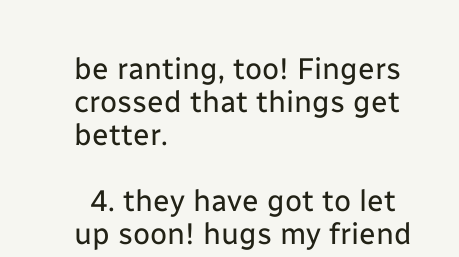be ranting, too! Fingers crossed that things get better.

  4. they have got to let up soon! hugs my friend